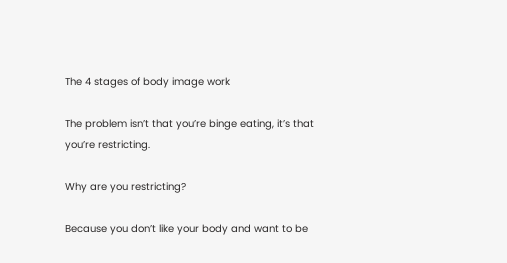The 4 stages of body image work

The problem isn’t that you’re binge eating, it’s that you’re restricting.

Why are you restricting?

Because you don’t like your body and want to be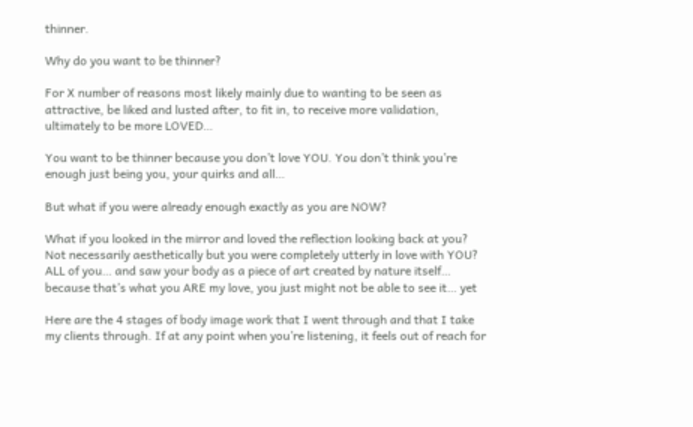thinner.

Why do you want to be thinner?

For X number of reasons most likely mainly due to wanting to be seen as attractive, be liked and lusted after, to fit in, to receive more validation, ultimately to be more LOVED…

You want to be thinner because you don’t love YOU. You don’t think you’re enough just being you, your quirks and all…

But what if you were already enough exactly as you are NOW?

What if you looked in the mirror and loved the reflection looking back at you? Not necessarily aesthetically but you were completely utterly in love with YOU? ALL of you… and saw your body as a piece of art created by nature itself… because that’s what you ARE my love, you just might not be able to see it… yet

Here are the 4 stages of body image work that I went through and that I take my clients through. If at any point when you’re listening, it feels out of reach for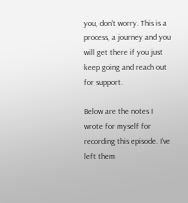you, don’t worry. This is a process, a journey and you will get there if you just keep going and reach out for support.

Below are the notes I wrote for myself for recording this episode. I’ve left them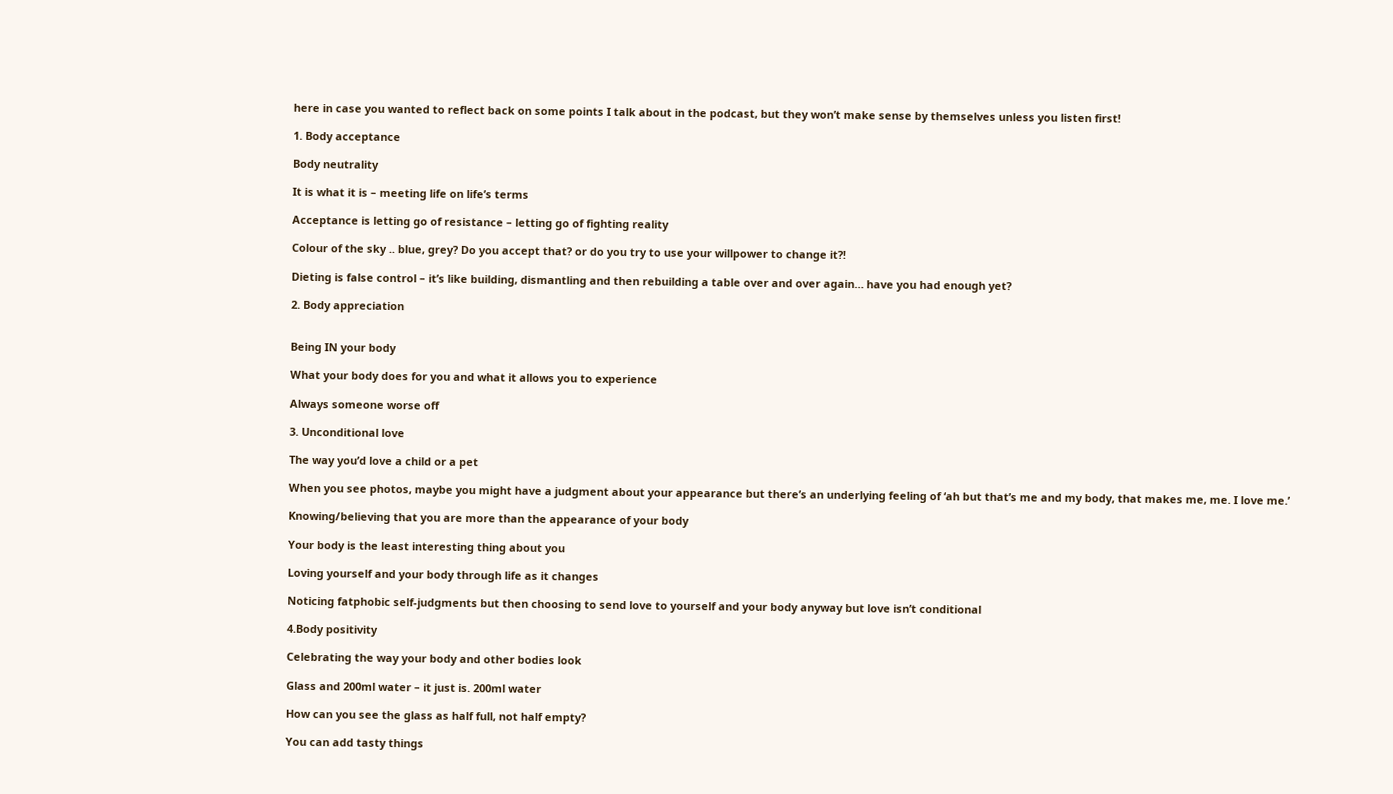here in case you wanted to reflect back on some points I talk about in the podcast, but they won’t make sense by themselves unless you listen first!

1. Body acceptance

Body neutrality

It is what it is – meeting life on life’s terms

Acceptance is letting go of resistance – letting go of fighting reality

Colour of the sky .. blue, grey? Do you accept that? or do you try to use your willpower to change it?!

Dieting is false control – it’s like building, dismantling and then rebuilding a table over and over again… have you had enough yet?

2. Body appreciation


Being IN your body

What your body does for you and what it allows you to experience

Always someone worse off

3. Unconditional love

The way you’d love a child or a pet

When you see photos, maybe you might have a judgment about your appearance but there’s an underlying feeling of ‘ah but that’s me and my body, that makes me, me. I love me.’

Knowing/believing that you are more than the appearance of your body

Your body is the least interesting thing about you

Loving yourself and your body through life as it changes

Noticing fatphobic self-judgments but then choosing to send love to yourself and your body anyway but love isn’t conditional

4.Body positivity

Celebrating the way your body and other bodies look

Glass and 200ml water – it just is. 200ml water

How can you see the glass as half full, not half empty?

You can add tasty things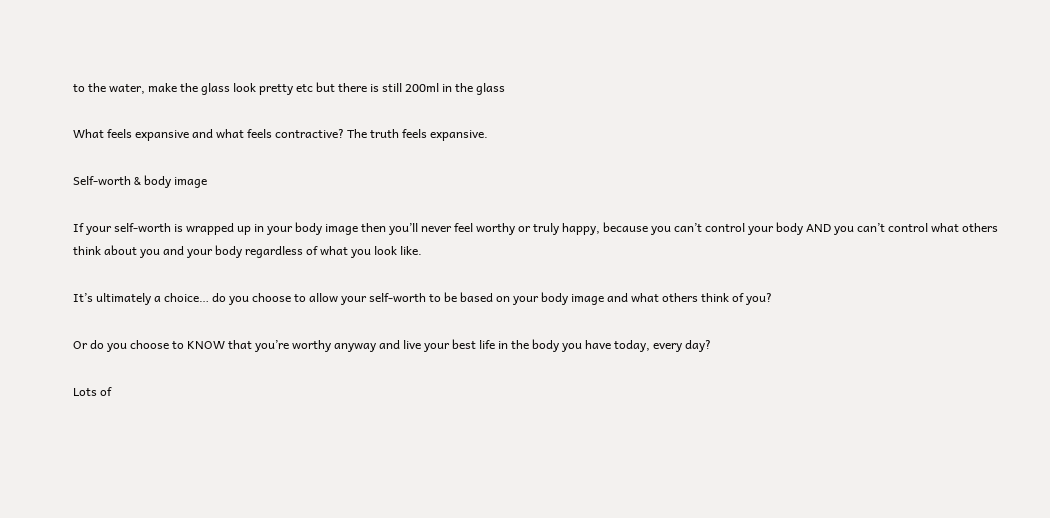to the water, make the glass look pretty etc but there is still 200ml in the glass

What feels expansive and what feels contractive? The truth feels expansive.

Self-worth & body image

If your self-worth is wrapped up in your body image then you’ll never feel worthy or truly happy, because you can’t control your body AND you can’t control what others think about you and your body regardless of what you look like.

It’s ultimately a choice… do you choose to allow your self-worth to be based on your body image and what others think of you?

Or do you choose to KNOW that you’re worthy anyway and live your best life in the body you have today, every day?

Lots of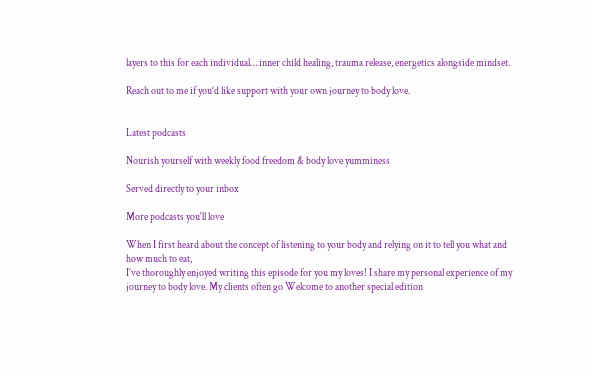layers to this for each individual… inner child healing, trauma release, energetics alongside mindset.

Reach out to me if you’d like support with your own journey to body love.


Latest podcasts

Nourish yourself with weekly food freedom & body love yumminess

Served directly to your inbox

More podcasts you'll love

When I first heard about the concept of listening to your body and relying on it to tell you what and how much to eat,
I’ve thoroughly enjoyed writing this episode for you my loves! I share my personal experience of my journey to body love. My clients often go Welcome to another special edition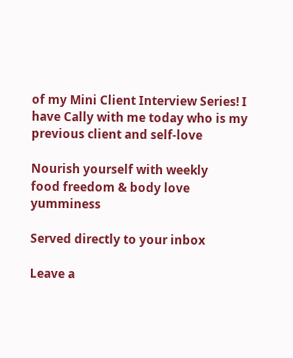of my Mini Client Interview Series! I have Cally with me today who is my previous client and self-love

Nourish yourself with weekly
food freedom & body love yumminess

Served directly to your inbox

Leave a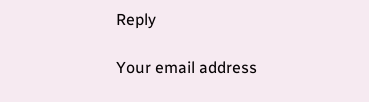Reply

Your email address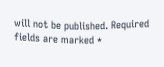will not be published. Required fields are marked *